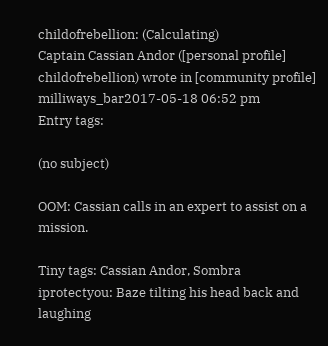childofrebellion: (Calculating)
Captain Cassian Andor ([personal profile] childofrebellion) wrote in [community profile] milliways_bar2017-05-18 06:52 pm
Entry tags:

(no subject)

OOM: Cassian calls in an expert to assist on a mission.

Tiny tags: Cassian Andor, Sombra
iprotectyou: Baze tilting his head back and laughing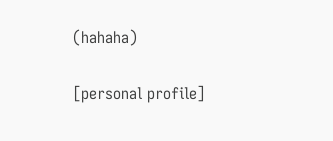(hahaha)

[personal profile]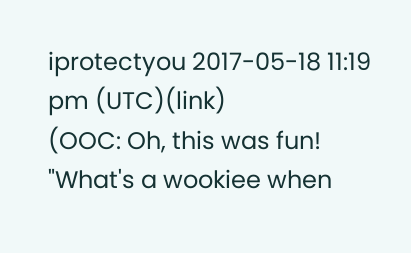iprotectyou 2017-05-18 11:19 pm (UTC)(link)
(OOC: Oh, this was fun! "What's a wookiee when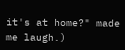it's at home?" made me laugh.)